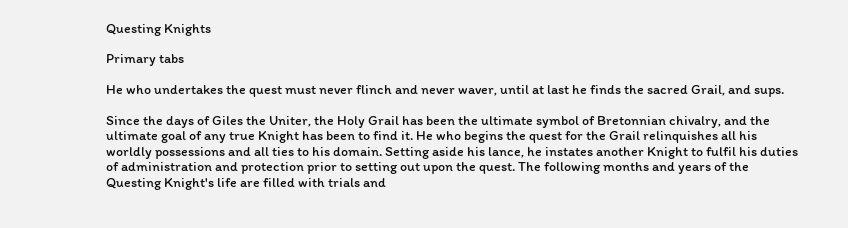Questing Knights

Primary tabs

He who undertakes the quest must never flinch and never waver, until at last he finds the sacred Grail, and sups.

Since the days of Giles the Uniter, the Holy Grail has been the ultimate symbol of Bretonnian chivalry, and the ultimate goal of any true Knight has been to find it. He who begins the quest for the Grail relinquishes all his worldly possessions and all ties to his domain. Setting aside his lance, he instates another Knight to fulfil his duties of administration and protection prior to setting out upon the quest. The following months and years of the Questing Knight's life are filled with trials and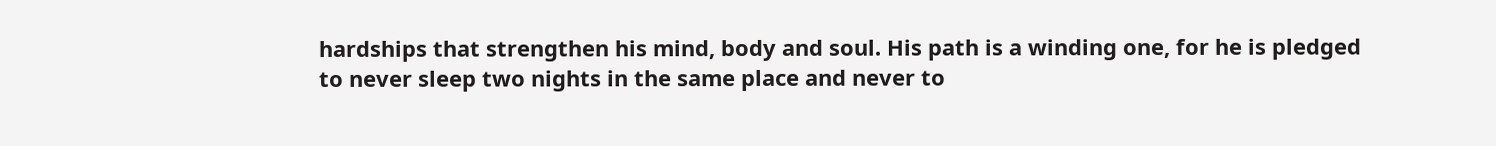hardships that strengthen his mind, body and soul. His path is a winding one, for he is pledged to never sleep two nights in the same place and never to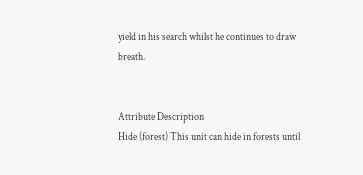yield in his search whilst he continues to draw breath.


Attribute Description
Hide (forest) This unit can hide in forests until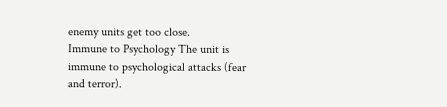enemy units get too close.
Immune to Psychology The unit is immune to psychological attacks (fear and terror).